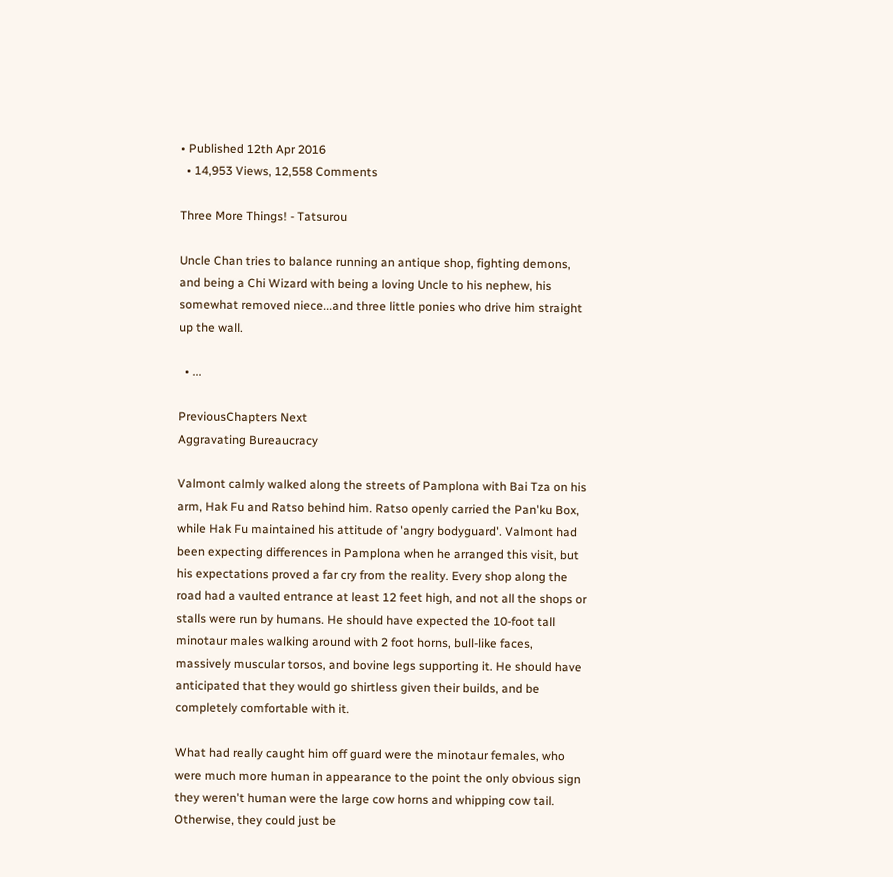• Published 12th Apr 2016
  • 14,953 Views, 12,558 Comments

Three More Things! - Tatsurou

Uncle Chan tries to balance running an antique shop, fighting demons, and being a Chi Wizard with being a loving Uncle to his nephew, his somewhat removed niece...and three little ponies who drive him straight up the wall.

  • ...

PreviousChapters Next
Aggravating Bureaucracy

Valmont calmly walked along the streets of Pamplona with Bai Tza on his arm, Hak Fu and Ratso behind him. Ratso openly carried the Pan'ku Box, while Hak Fu maintained his attitude of 'angry bodyguard'. Valmont had been expecting differences in Pamplona when he arranged this visit, but his expectations proved a far cry from the reality. Every shop along the road had a vaulted entrance at least 12 feet high, and not all the shops or stalls were run by humans. He should have expected the 10-foot tall minotaur males walking around with 2 foot horns, bull-like faces, massively muscular torsos, and bovine legs supporting it. He should have anticipated that they would go shirtless given their builds, and be completely comfortable with it.

What had really caught him off guard were the minotaur females, who were much more human in appearance to the point the only obvious sign they weren't human were the large cow horns and whipping cow tail. Otherwise, they could just be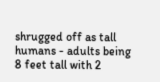shrugged off as tall humans - adults being 8 feet tall with 2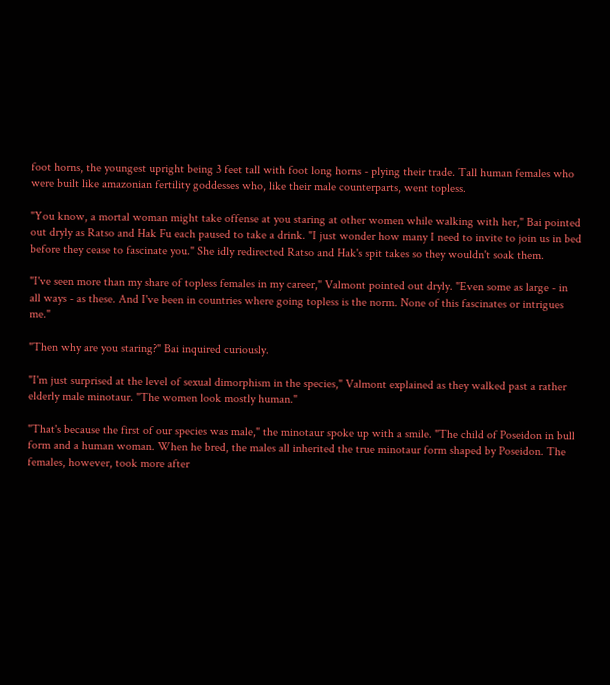foot horns, the youngest upright being 3 feet tall with foot long horns - plying their trade. Tall human females who were built like amazonian fertility goddesses who, like their male counterparts, went topless.

"You know, a mortal woman might take offense at you staring at other women while walking with her," Bai pointed out dryly as Ratso and Hak Fu each paused to take a drink. "I just wonder how many I need to invite to join us in bed before they cease to fascinate you." She idly redirected Ratso and Hak's spit takes so they wouldn't soak them.

"I've seen more than my share of topless females in my career," Valmont pointed out dryly. "Even some as large - in all ways - as these. And I've been in countries where going topless is the norm. None of this fascinates or intrigues me."

"Then why are you staring?" Bai inquired curiously.

"I'm just surprised at the level of sexual dimorphism in the species," Valmont explained as they walked past a rather elderly male minotaur. "The women look mostly human."

"That's because the first of our species was male," the minotaur spoke up with a smile. "The child of Poseidon in bull form and a human woman. When he bred, the males all inherited the true minotaur form shaped by Poseidon. The females, however, took more after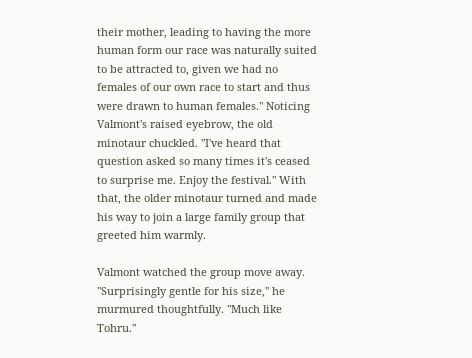their mother, leading to having the more human form our race was naturally suited to be attracted to, given we had no females of our own race to start and thus were drawn to human females." Noticing Valmont's raised eyebrow, the old minotaur chuckled. "I've heard that question asked so many times it's ceased to surprise me. Enjoy the festival." With that, the older minotaur turned and made his way to join a large family group that greeted him warmly.

Valmont watched the group move away. "Surprisingly gentle for his size," he murmured thoughtfully. "Much like Tohru."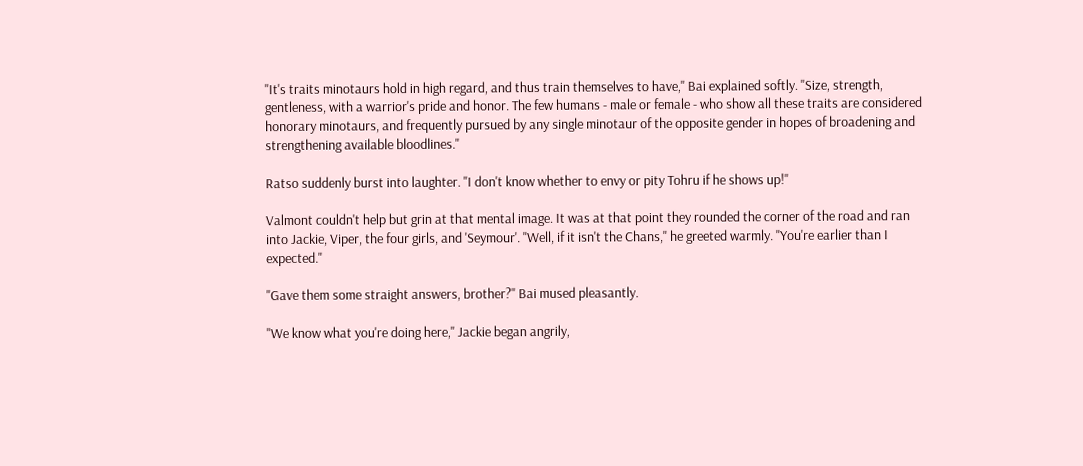"It's traits minotaurs hold in high regard, and thus train themselves to have," Bai explained softly. "Size, strength, gentleness, with a warrior's pride and honor. The few humans - male or female - who show all these traits are considered honorary minotaurs, and frequently pursued by any single minotaur of the opposite gender in hopes of broadening and strengthening available bloodlines."

Ratso suddenly burst into laughter. "I don't know whether to envy or pity Tohru if he shows up!"

Valmont couldn't help but grin at that mental image. It was at that point they rounded the corner of the road and ran into Jackie, Viper, the four girls, and 'Seymour'. "Well, if it isn't the Chans," he greeted warmly. "You're earlier than I expected."

"Gave them some straight answers, brother?" Bai mused pleasantly.

"We know what you're doing here," Jackie began angrily,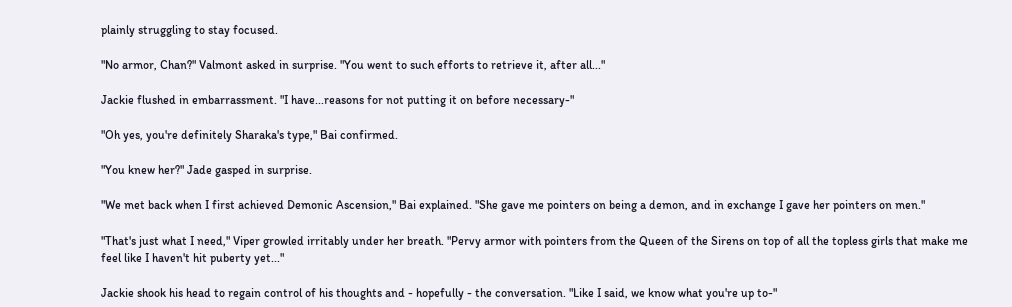plainly struggling to stay focused.

"No armor, Chan?" Valmont asked in surprise. "You went to such efforts to retrieve it, after all..."

Jackie flushed in embarrassment. "I have...reasons for not putting it on before necessary-"

"Oh yes, you're definitely Sharaka's type," Bai confirmed.

"You knew her?" Jade gasped in surprise.

"We met back when I first achieved Demonic Ascension," Bai explained. "She gave me pointers on being a demon, and in exchange I gave her pointers on men."

"That's just what I need," Viper growled irritably under her breath. "Pervy armor with pointers from the Queen of the Sirens on top of all the topless girls that make me feel like I haven't hit puberty yet..."

Jackie shook his head to regain control of his thoughts and - hopefully - the conversation. "Like I said, we know what you're up to-"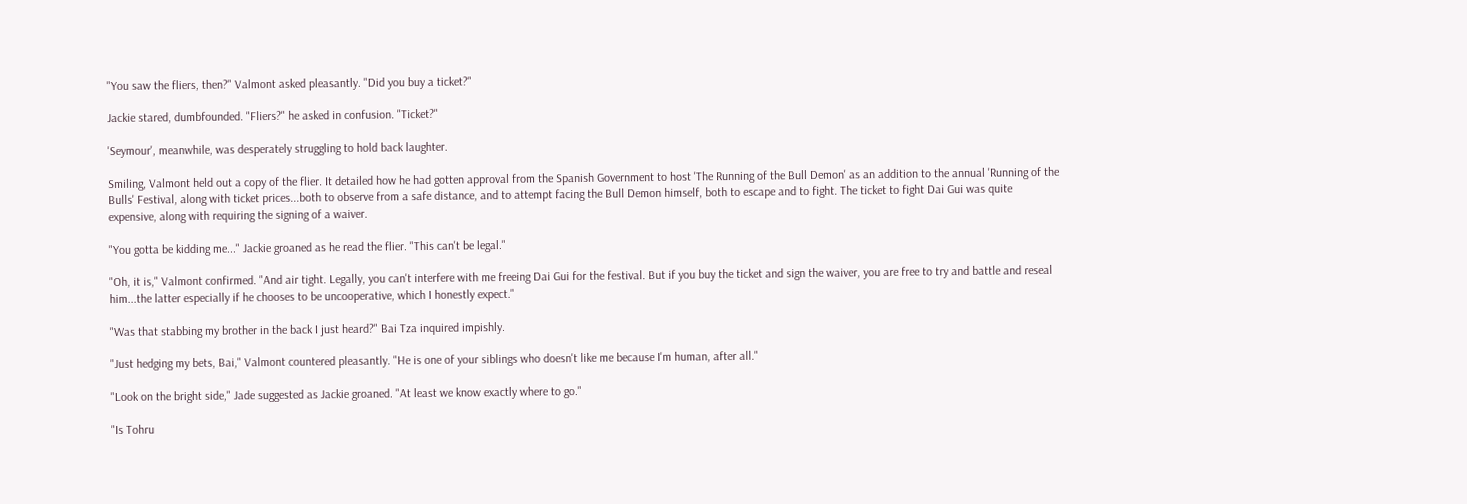"You saw the fliers, then?" Valmont asked pleasantly. "Did you buy a ticket?"

Jackie stared, dumbfounded. "Fliers?" he asked in confusion. "Ticket?"

'Seymour', meanwhile, was desperately struggling to hold back laughter.

Smiling, Valmont held out a copy of the flier. It detailed how he had gotten approval from the Spanish Government to host 'The Running of the Bull Demon' as an addition to the annual 'Running of the Bulls' Festival, along with ticket prices...both to observe from a safe distance, and to attempt facing the Bull Demon himself, both to escape and to fight. The ticket to fight Dai Gui was quite expensive, along with requiring the signing of a waiver.

"You gotta be kidding me..." Jackie groaned as he read the flier. "This can't be legal."

"Oh, it is," Valmont confirmed. "And air tight. Legally, you can't interfere with me freeing Dai Gui for the festival. But if you buy the ticket and sign the waiver, you are free to try and battle and reseal him...the latter especially if he chooses to be uncooperative, which I honestly expect."

"Was that stabbing my brother in the back I just heard?" Bai Tza inquired impishly.

"Just hedging my bets, Bai," Valmont countered pleasantly. "He is one of your siblings who doesn't like me because I'm human, after all."

"Look on the bright side," Jade suggested as Jackie groaned. "At least we know exactly where to go."

"Is Tohru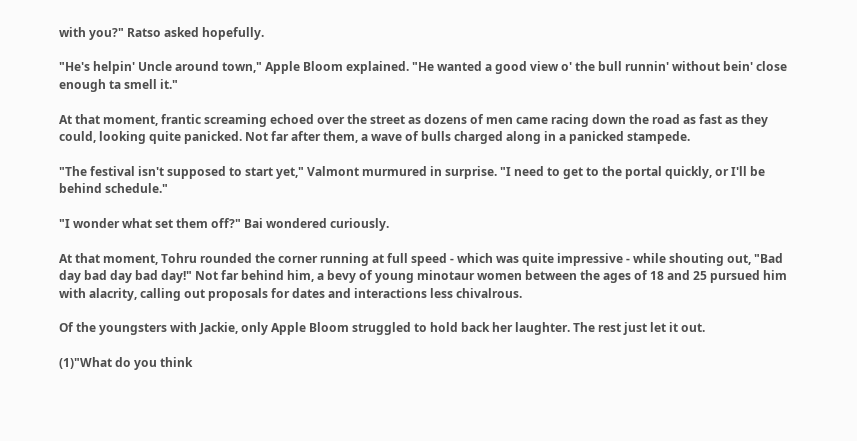with you?" Ratso asked hopefully.

"He's helpin' Uncle around town," Apple Bloom explained. "He wanted a good view o' the bull runnin' without bein' close enough ta smell it."

At that moment, frantic screaming echoed over the street as dozens of men came racing down the road as fast as they could, looking quite panicked. Not far after them, a wave of bulls charged along in a panicked stampede.

"The festival isn't supposed to start yet," Valmont murmured in surprise. "I need to get to the portal quickly, or I'll be behind schedule."

"I wonder what set them off?" Bai wondered curiously.

At that moment, Tohru rounded the corner running at full speed - which was quite impressive - while shouting out, "Bad day bad day bad day!" Not far behind him, a bevy of young minotaur women between the ages of 18 and 25 pursued him with alacrity, calling out proposals for dates and interactions less chivalrous.

Of the youngsters with Jackie, only Apple Bloom struggled to hold back her laughter. The rest just let it out.

(1)"What do you think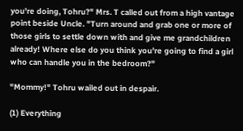you're doing, Tohru?" Mrs. T called out from a high vantage point beside Uncle. "Turn around and grab one or more of those girls to settle down with and give me grandchildren already! Where else do you think you're going to find a girl who can handle you in the bedroom?"

"Mommy!" Tohru wailed out in despair.

(1) Everything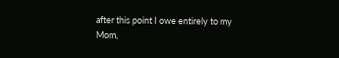after this point I owe entirely to my Mom,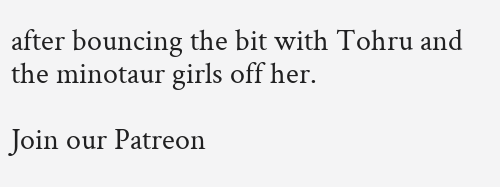after bouncing the bit with Tohru and the minotaur girls off her.

Join our Patreon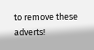to remove these adverts!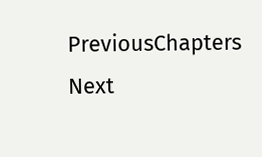PreviousChapters Next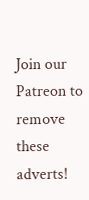Join our Patreon to remove these adverts!